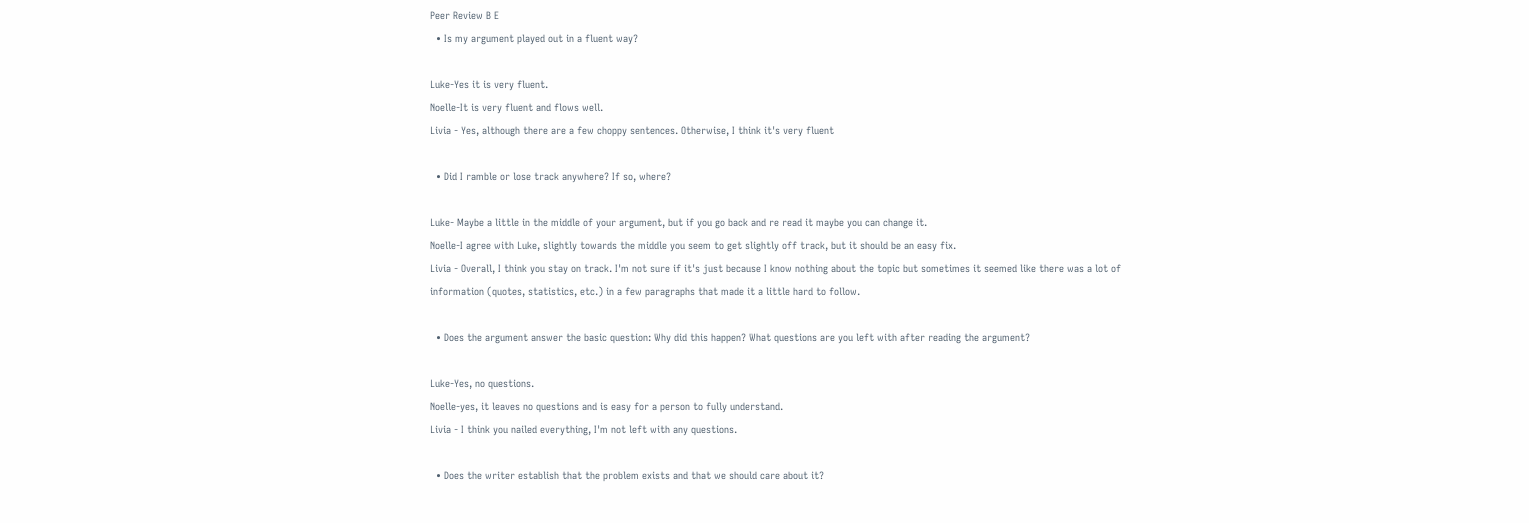Peer Review B E
  • Is my argument played out in a fluent way?

Luke-Yes it is very fluent.
Noelle-It is very fluent and flows well.
Livia - Yes, although there are a few choppy sentences. Otherwise, I think it's very fluent

  • Did I ramble or lose track anywhere? If so, where?

Luke- Maybe a little in the middle of your argument, but if you go back and re read it maybe you can change it.
Noelle-I agree with Luke, slightly towards the middle you seem to get slightly off track, but it should be an easy fix.
Livia - Overall, I think you stay on track. I'm not sure if it's just because I know nothing about the topic but sometimes it seemed like there was a lot of information (quotes, statistics, etc.) in a few paragraphs that made it a little hard to follow.

  • Does the argument answer the basic question: Why did this happen? What questions are you left with after reading the argument?

Luke-Yes, no questions.
Noelle-yes, it leaves no questions and is easy for a person to fully understand.
Livia - I think you nailed everything, I'm not left with any questions.

  • Does the writer establish that the problem exists and that we should care about it?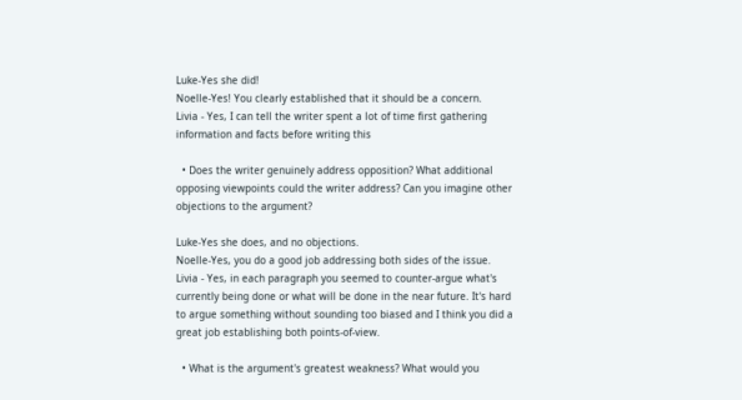Luke-Yes she did!
Noelle-Yes! You clearly established that it should be a concern.
Livia - Yes, I can tell the writer spent a lot of time first gathering information and facts before writing this

  • Does the writer genuinely address opposition? What additional opposing viewpoints could the writer address? Can you imagine other objections to the argument?

Luke-Yes she does, and no objections.
Noelle-Yes, you do a good job addressing both sides of the issue.
Livia - Yes, in each paragraph you seemed to counter-argue what's currently being done or what will be done in the near future. It's hard to argue something without sounding too biased and I think you did a great job establishing both points-of-view.

  • What is the argument's greatest weakness? What would you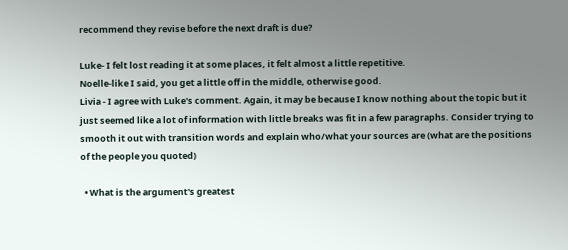recommend they revise before the next draft is due?

Luke- I felt lost reading it at some places, it felt almost a little repetitive.
Noelle-like I said, you get a little off in the middle, otherwise good.
Livia - I agree with Luke's comment. Again, it may be because I know nothing about the topic but it just seemed like a lot of information with little breaks was fit in a few paragraphs. Consider trying to smooth it out with transition words and explain who/what your sources are (what are the positions of the people you quoted)

  • What is the argument's greatest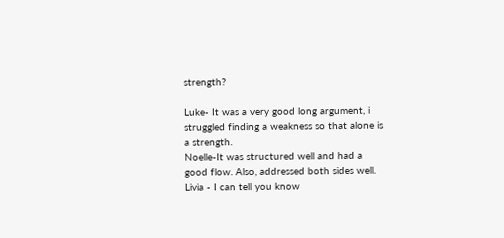strength?

Luke- It was a very good long argument, i struggled finding a weakness so that alone is a strength.
Noelle-It was structured well and had a good flow. Also, addressed both sides well.
Livia - I can tell you know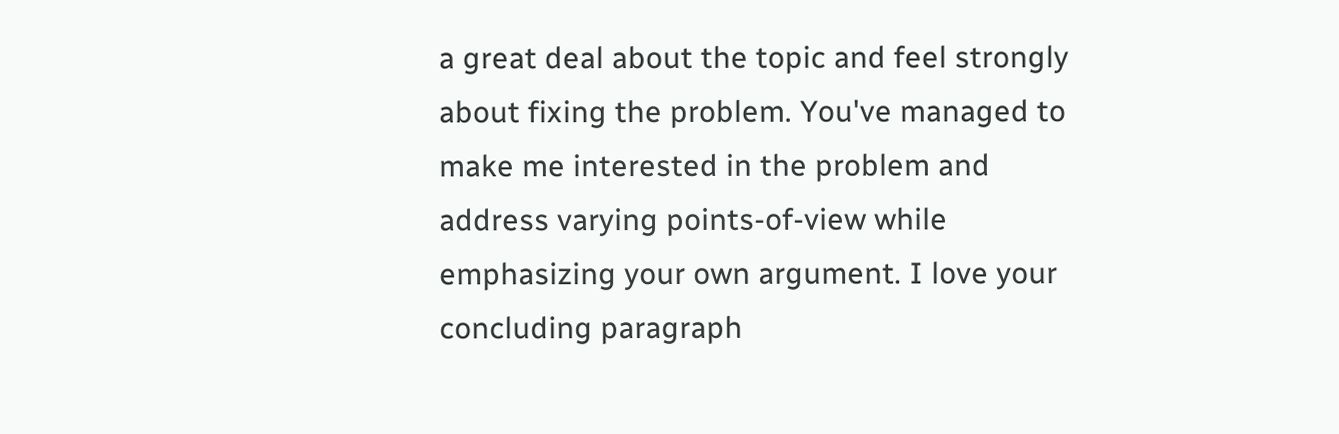a great deal about the topic and feel strongly about fixing the problem. You've managed to make me interested in the problem and address varying points-of-view while emphasizing your own argument. I love your concluding paragraph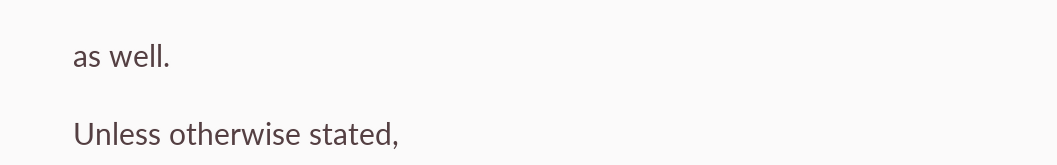as well.

Unless otherwise stated,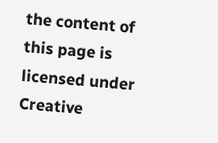the content of this page is licensed under Creative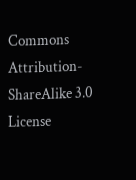Commons Attribution-ShareAlike 3.0 License